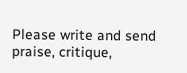Please write and send praise, critique,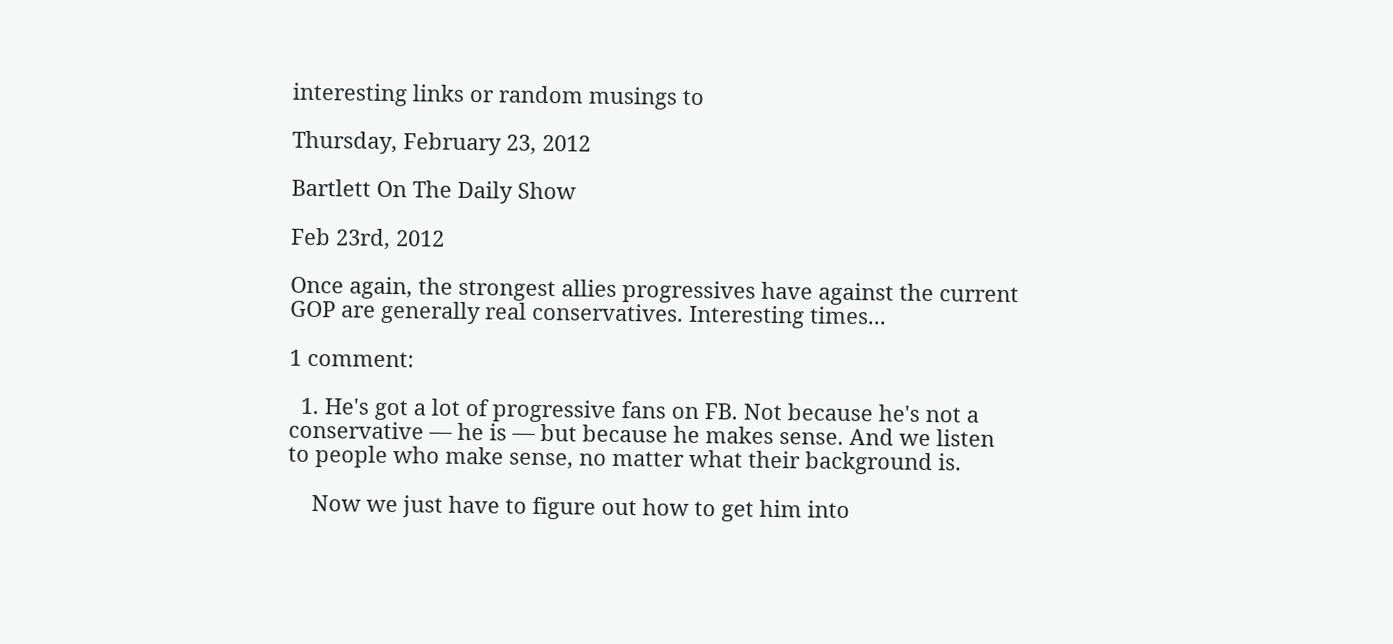interesting links or random musings to

Thursday, February 23, 2012

Bartlett On The Daily Show

Feb 23rd, 2012

Once again, the strongest allies progressives have against the current GOP are generally real conservatives. Interesting times...

1 comment:

  1. He's got a lot of progressive fans on FB. Not because he's not a conservative — he is — but because he makes sense. And we listen to people who make sense, no matter what their background is.

    Now we just have to figure out how to get him into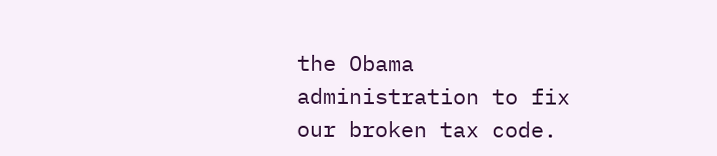the Obama administration to fix our broken tax code.